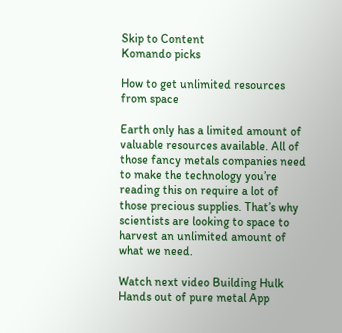Skip to Content
Komando picks

How to get unlimited resources from space

Earth only has a limited amount of valuable resources available. All of those fancy metals companies need to make the technology you’re reading this on require a lot of those precious supplies. That’s why scientists are looking to space to harvest an unlimited amount of what we need.

Watch next video Building Hulk Hands out of pure metal App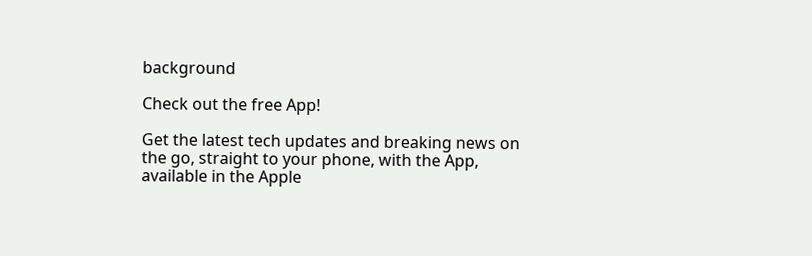background

Check out the free App!

Get the latest tech updates and breaking news on the go, straight to your phone, with the App, available in the Apple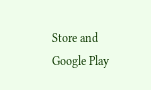Store and Google Play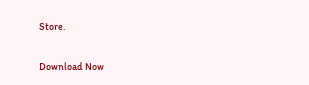Store.

Download Now